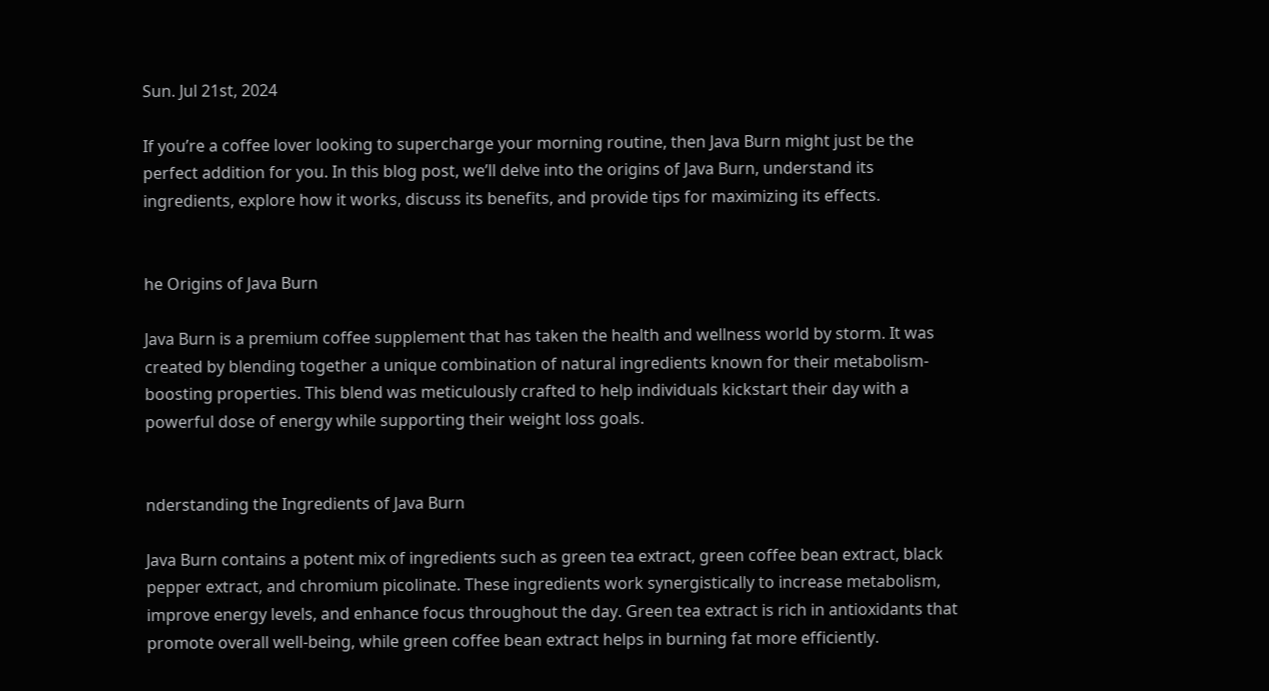Sun. Jul 21st, 2024

If you’re a coffee lover looking to supercharge your morning routine, then Java Burn might just be the perfect addition for you. In this blog post, we’ll delve into the origins of Java Burn, understand its ingredients, explore how it works, discuss its benefits, and provide tips for maximizing its effects.


he Origins of Java Burn

Java Burn is a premium coffee supplement that has taken the health and wellness world by storm. It was created by blending together a unique combination of natural ingredients known for their metabolism-boosting properties. This blend was meticulously crafted to help individuals kickstart their day with a powerful dose of energy while supporting their weight loss goals.


nderstanding the Ingredients of Java Burn

Java Burn contains a potent mix of ingredients such as green tea extract, green coffee bean extract, black pepper extract, and chromium picolinate. These ingredients work synergistically to increase metabolism, improve energy levels, and enhance focus throughout the day. Green tea extract is rich in antioxidants that promote overall well-being, while green coffee bean extract helps in burning fat more efficiently.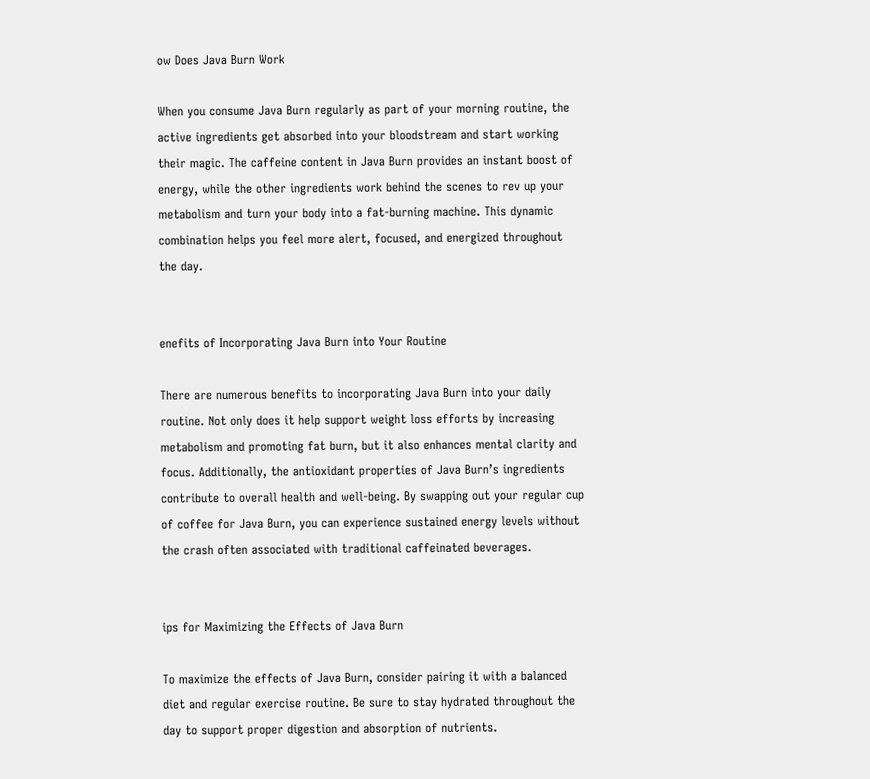ow Does Java Burn Work

When you consume Java Burn regularly as part of your morning routine, the active ingredients get absorbed into your bloodstream and start working their magic. The caffeine content in Java Burn provides an instant boost of energy, while the other ingredients work behind the scenes to rev up your metabolism and turn your body into a fat-burning machine. This dynamic combination helps you feel more alert, focused, and energized throughout the day.


enefits of Incorporating Java Burn into Your Routine

There are numerous benefits to incorporating Java Burn into your daily routine. Not only does it help support weight loss efforts by increasing metabolism and promoting fat burn, but it also enhances mental clarity and focus. Additionally, the antioxidant properties of Java Burn’s ingredients contribute to overall health and well-being. By swapping out your regular cup of coffee for Java Burn, you can experience sustained energy levels without the crash often associated with traditional caffeinated beverages.


ips for Maximizing the Effects of Java Burn

To maximize the effects of Java Burn, consider pairing it with a balanced diet and regular exercise routine. Be sure to stay hydrated throughout the day to support proper digestion and absorption of nutrients.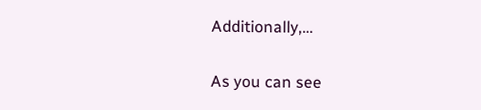Additionally,…

As you can see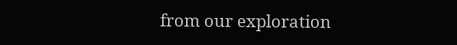from our exploration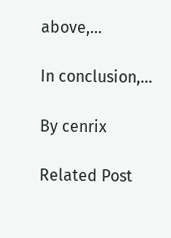above,…

In conclusion,…

By cenrix

Related Post